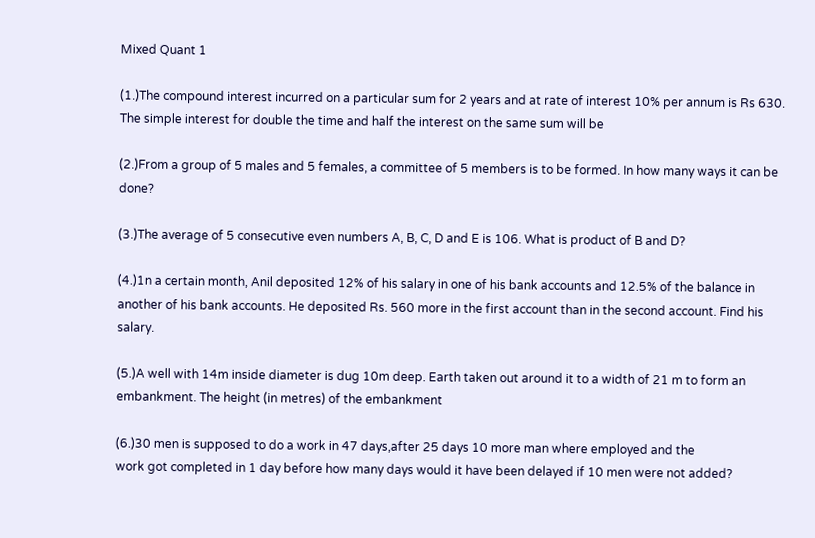Mixed Quant 1

(1.)The compound interest incurred on a particular sum for 2 years and at rate of interest 10% per annum is Rs 630. The simple interest for double the time and half the interest on the same sum will be

(2.)From a group of 5 males and 5 females, a committee of 5 members is to be formed. In how many ways it can be done?

(3.)The average of 5 consecutive even numbers A, B, C, D and E is 106. What is product of B and D?

(4.)1n a certain month, Anil deposited 12% of his salary in one of his bank accounts and 12.5% of the balance in another of his bank accounts. He deposited Rs. 560 more in the first account than in the second account. Find his salary.

(5.)A well with 14m inside diameter is dug 10m deep. Earth taken out around it to a width of 21 m to form an embankment. The height (in metres) of the embankment

(6.)30 men is supposed to do a work in 47 days,after 25 days 10 more man where employed and the
work got completed in 1 day before how many days would it have been delayed if 10 men were not added?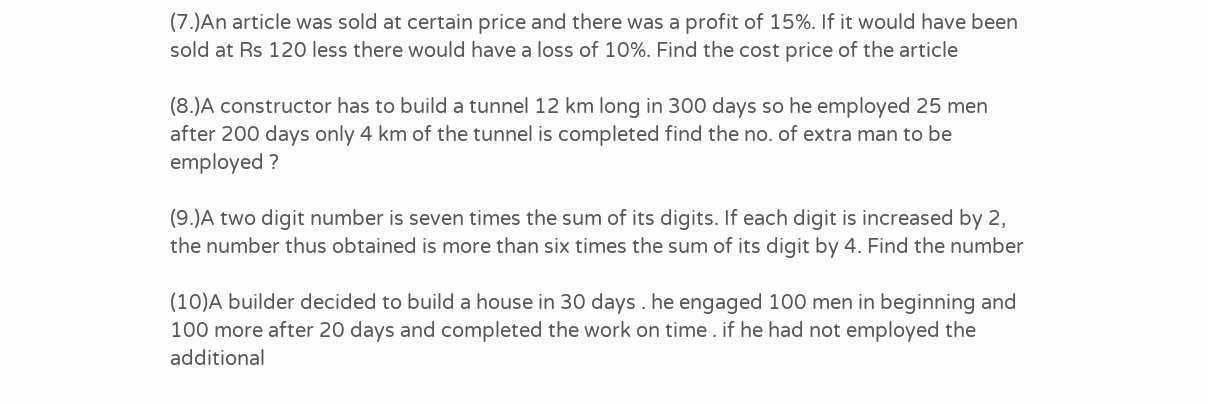(7.)An article was sold at certain price and there was a profit of 15%. If it would have been sold at Rs 120 less there would have a loss of 10%. Find the cost price of the article

(8.)A constructor has to build a tunnel 12 km long in 300 days so he employed 25 men after 200 days only 4 km of the tunnel is completed find the no. of extra man to be employed ?

(9.)A two digit number is seven times the sum of its digits. If each digit is increased by 2, the number thus obtained is more than six times the sum of its digit by 4. Find the number

(10)A builder decided to build a house in 30 days . he engaged 100 men in beginning and 100 more after 20 days and completed the work on time . if he had not employed the additional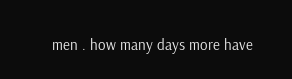men . how many days more have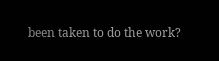been taken to do the work?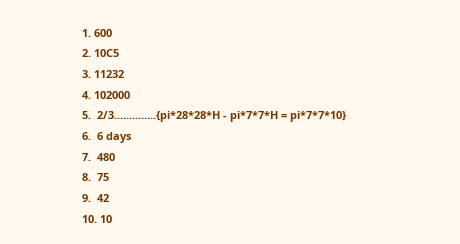1. 600
2. 10C5
3. 11232
4. 102000
5.  2/3..............{pi*28*28*H - pi*7*7*H = pi*7*7*10}
6.  6 days
7.  480
8.  75
9.  42
10. 10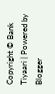Copyright © Bank Tiyaari | Powered by Blogger